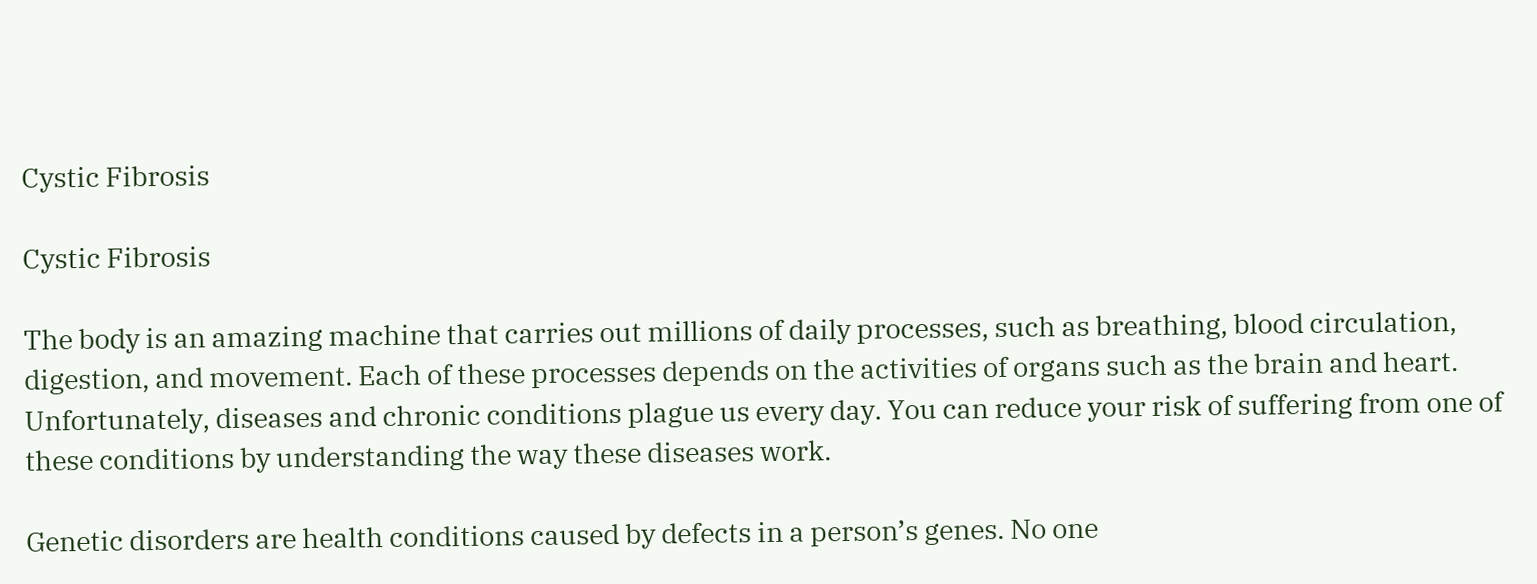Cystic Fibrosis

Cystic Fibrosis

The body is an amazing machine that carries out millions of daily processes, such as breathing, blood circulation, digestion, and movement. Each of these processes depends on the activities of organs such as the brain and heart. Unfortunately, diseases and chronic conditions plague us every day. You can reduce your risk of suffering from one of these conditions by understanding the way these diseases work.

Genetic disorders are health conditions caused by defects in a person’s genes. No one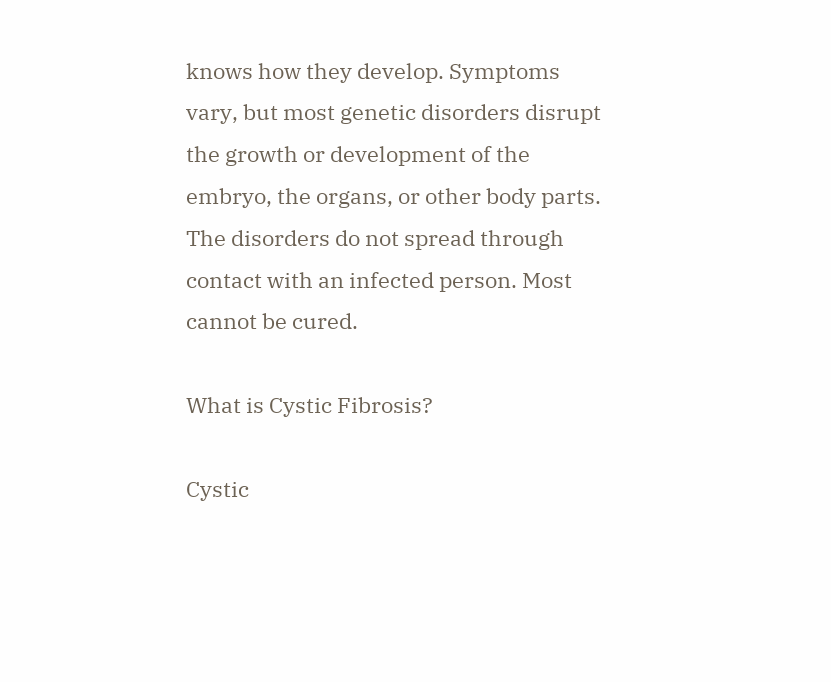knows how they develop. Symptoms vary, but most genetic disorders disrupt the growth or development of the embryo, the organs, or other body parts. The disorders do not spread through contact with an infected person. Most cannot be cured.

What is Cystic Fibrosis?

Cystic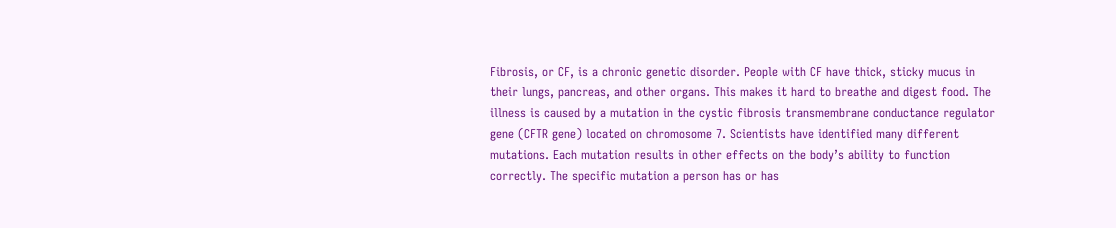Fibrosis, or CF, is a chronic genetic disorder. People with CF have thick, sticky mucus in their lungs, pancreas, and other organs. This makes it hard to breathe and digest food. The illness is caused by a mutation in the cystic fibrosis transmembrane conductance regulator gene (CFTR gene) located on chromosome 7. Scientists have identified many different mutations. Each mutation results in other effects on the body’s ability to function correctly. The specific mutation a person has or has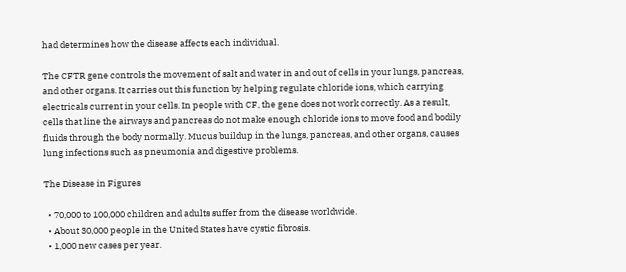had determines how the disease affects each individual.

The CFTR gene controls the movement of salt and water in and out of cells in your lungs, pancreas, and other organs. It carries out this function by helping regulate chloride ions, which carrying electricals current in your cells. In people with CF, the gene does not work correctly. As a result, cells that line the airways and pancreas do not make enough chloride ions to move food and bodily fluids through the body normally. Mucus buildup in the lungs, pancreas, and other organs, causes lung infections such as pneumonia and digestive problems.

The Disease in Figures

  • 70,000 to 100,000 children and adults suffer from the disease worldwide.
  • About 30,000 people in the United States have cystic fibrosis.
  • 1,000 new cases per year.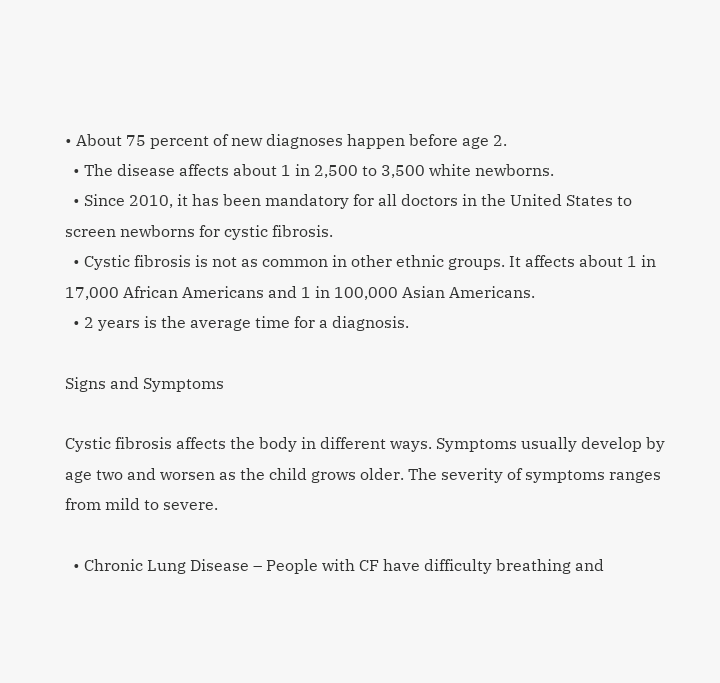• About 75 percent of new diagnoses happen before age 2.
  • The disease affects about 1 in 2,500 to 3,500 white newborns.
  • Since 2010, it has been mandatory for all doctors in the United States to screen newborns for cystic fibrosis.
  • Cystic fibrosis is not as common in other ethnic groups. It affects about 1 in 17,000 African Americans and 1 in 100,000 Asian Americans.
  • 2 years is the average time for a diagnosis.

Signs and Symptoms

Cystic fibrosis affects the body in different ways. Symptoms usually develop by age two and worsen as the child grows older. The severity of symptoms ranges from mild to severe.

  • Chronic Lung Disease – People with CF have difficulty breathing and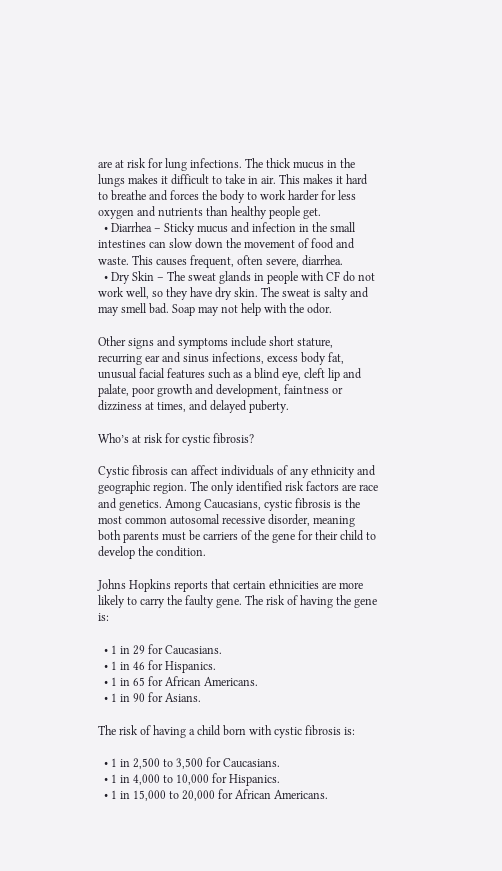are at risk for lung infections. The thick mucus in the lungs makes it difficult to take in air. This makes it hard to breathe and forces the body to work harder for less oxygen and nutrients than healthy people get.
  • Diarrhea – Sticky mucus and infection in the small intestines can slow down the movement of food and waste. This causes frequent, often severe, diarrhea.
  • Dry Skin – The sweat glands in people with CF do not work well, so they have dry skin. The sweat is salty and may smell bad. Soap may not help with the odor.

Other signs and symptoms include short stature, recurring ear and sinus infections, excess body fat, unusual facial features such as a blind eye, cleft lip and palate, poor growth and development, faintness or dizziness at times, and delayed puberty.

Who’s at risk for cystic fibrosis?

Cystic fibrosis can affect individuals of any ethnicity and geographic region. The only identified risk factors are race and genetics. Among Caucasians, cystic fibrosis is the most common autosomal recessive disorder, meaning both parents must be carriers of the gene for their child to develop the condition.

Johns Hopkins reports that certain ethnicities are more likely to carry the faulty gene. The risk of having the gene is:

  • 1 in 29 for Caucasians.
  • 1 in 46 for Hispanics.
  • 1 in 65 for African Americans.
  • 1 in 90 for Asians.

The risk of having a child born with cystic fibrosis is:

  • 1 in 2,500 to 3,500 for Caucasians.
  • 1 in 4,000 to 10,000 for Hispanics.
  • 1 in 15,000 to 20,000 for African Americans.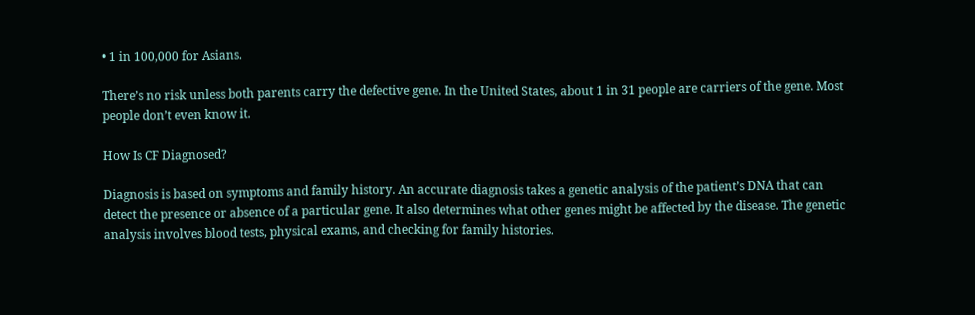• 1 in 100,000 for Asians.

There’s no risk unless both parents carry the defective gene. In the United States, about 1 in 31 people are carriers of the gene. Most people don’t even know it.

How Is CF Diagnosed?

Diagnosis is based on symptoms and family history. An accurate diagnosis takes a genetic analysis of the patient’s DNA that can detect the presence or absence of a particular gene. It also determines what other genes might be affected by the disease. The genetic analysis involves blood tests, physical exams, and checking for family histories.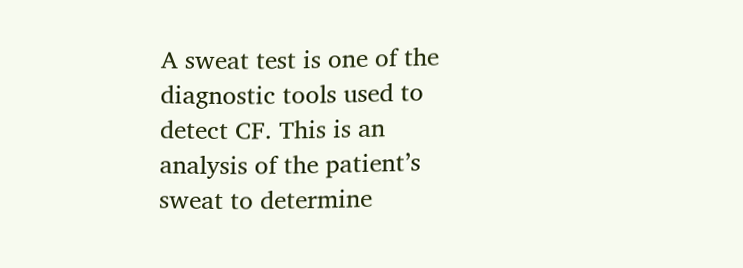A sweat test is one of the diagnostic tools used to detect CF. This is an analysis of the patient’s sweat to determine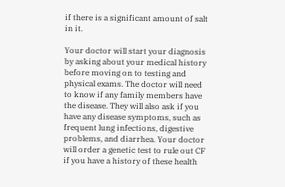if there is a significant amount of salt in it.

Your doctor will start your diagnosis by asking about your medical history before moving on to testing and physical exams. The doctor will need to know if any family members have the disease. They will also ask if you have any disease symptoms, such as frequent lung infections, digestive problems, and diarrhea. Your doctor will order a genetic test to rule out CF if you have a history of these health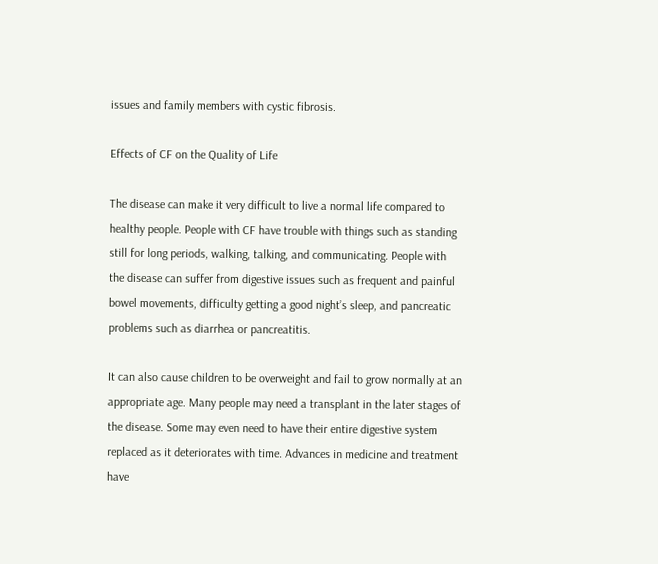issues and family members with cystic fibrosis.

Effects of CF on the Quality of Life

The disease can make it very difficult to live a normal life compared to healthy people. People with CF have trouble with things such as standing still for long periods, walking, talking, and communicating. People with the disease can suffer from digestive issues such as frequent and painful bowel movements, difficulty getting a good night’s sleep, and pancreatic problems such as diarrhea or pancreatitis.

It can also cause children to be overweight and fail to grow normally at an appropriate age. Many people may need a transplant in the later stages of the disease. Some may even need to have their entire digestive system replaced as it deteriorates with time. Advances in medicine and treatment have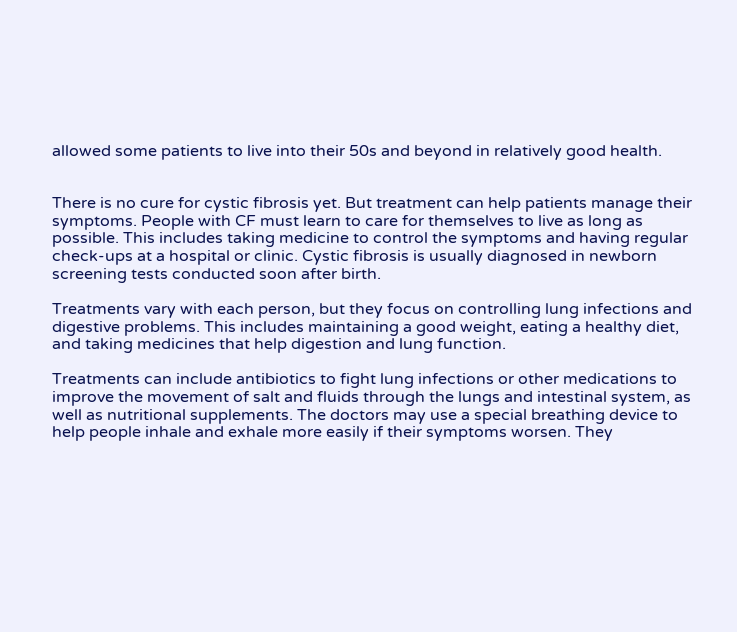allowed some patients to live into their 50s and beyond in relatively good health.


There is no cure for cystic fibrosis yet. But treatment can help patients manage their symptoms. People with CF must learn to care for themselves to live as long as possible. This includes taking medicine to control the symptoms and having regular check-ups at a hospital or clinic. Cystic fibrosis is usually diagnosed in newborn screening tests conducted soon after birth.

Treatments vary with each person, but they focus on controlling lung infections and digestive problems. This includes maintaining a good weight, eating a healthy diet, and taking medicines that help digestion and lung function.

Treatments can include antibiotics to fight lung infections or other medications to improve the movement of salt and fluids through the lungs and intestinal system, as well as nutritional supplements. The doctors may use a special breathing device to help people inhale and exhale more easily if their symptoms worsen. They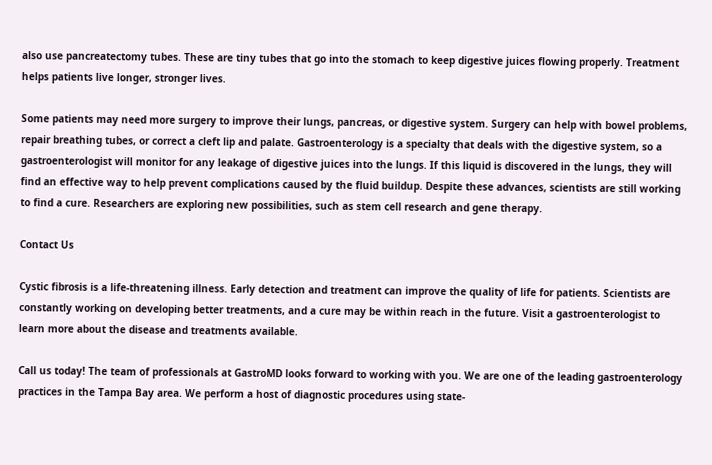also use pancreatectomy tubes. These are tiny tubes that go into the stomach to keep digestive juices flowing properly. Treatment helps patients live longer, stronger lives.

Some patients may need more surgery to improve their lungs, pancreas, or digestive system. Surgery can help with bowel problems, repair breathing tubes, or correct a cleft lip and palate. Gastroenterology is a specialty that deals with the digestive system, so a gastroenterologist will monitor for any leakage of digestive juices into the lungs. If this liquid is discovered in the lungs, they will find an effective way to help prevent complications caused by the fluid buildup. Despite these advances, scientists are still working to find a cure. Researchers are exploring new possibilities, such as stem cell research and gene therapy.

Contact Us

Cystic fibrosis is a life-threatening illness. Early detection and treatment can improve the quality of life for patients. Scientists are constantly working on developing better treatments, and a cure may be within reach in the future. Visit a gastroenterologist to learn more about the disease and treatments available.

Call us today! The team of professionals at GastroMD looks forward to working with you. We are one of the leading gastroenterology practices in the Tampa Bay area. We perform a host of diagnostic procedures using state-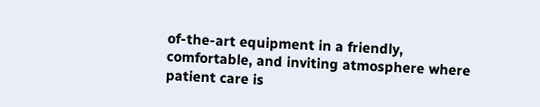of-the-art equipment in a friendly, comfortable, and inviting atmosphere where patient care is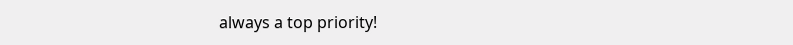always a top priority!